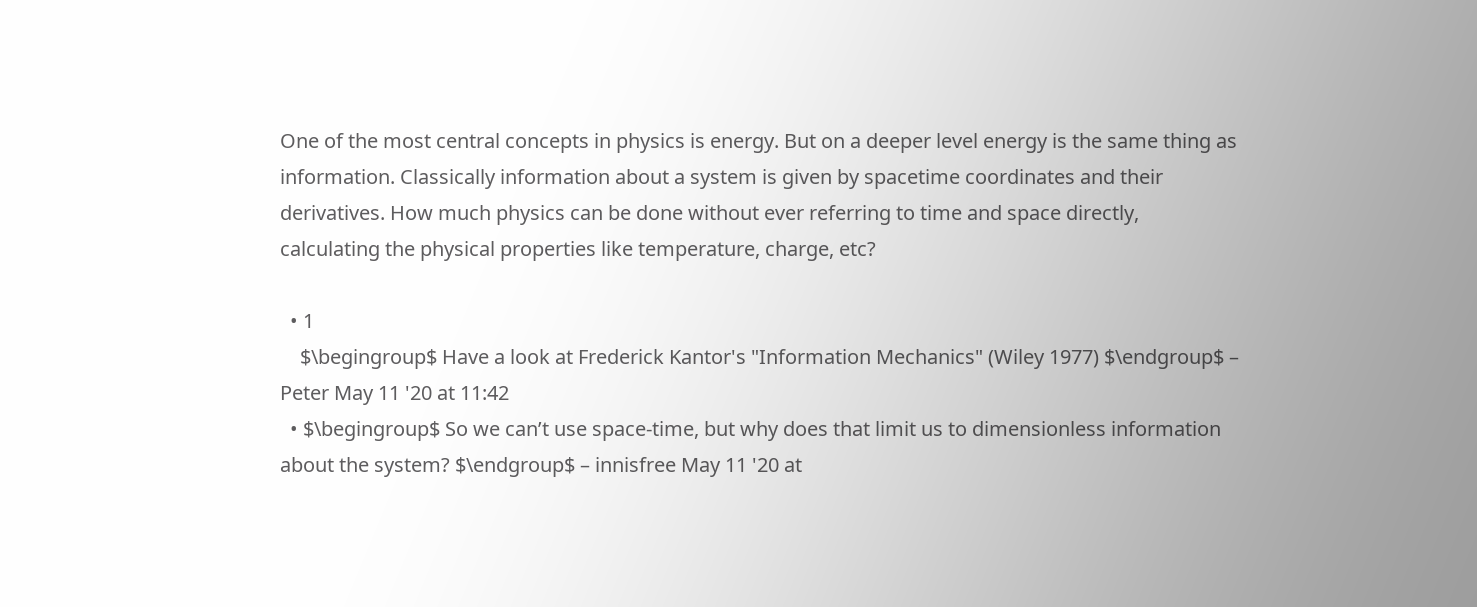One of the most central concepts in physics is energy. But on a deeper level energy is the same thing as information. Classically information about a system is given by spacetime coordinates and their derivatives. How much physics can be done without ever referring to time and space directly, calculating the physical properties like temperature, charge, etc?

  • 1
    $\begingroup$ Have a look at Frederick Kantor's "Information Mechanics" (Wiley 1977) $\endgroup$ – Peter May 11 '20 at 11:42
  • $\begingroup$ So we can’t use space-time, but why does that limit us to dimensionless information about the system? $\endgroup$ – innisfree May 11 '20 at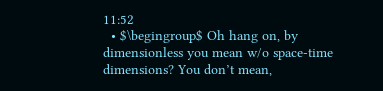11:52
  • $\begingroup$ Oh hang on, by dimensionless you mean w/o space-time dimensions? You don’t mean,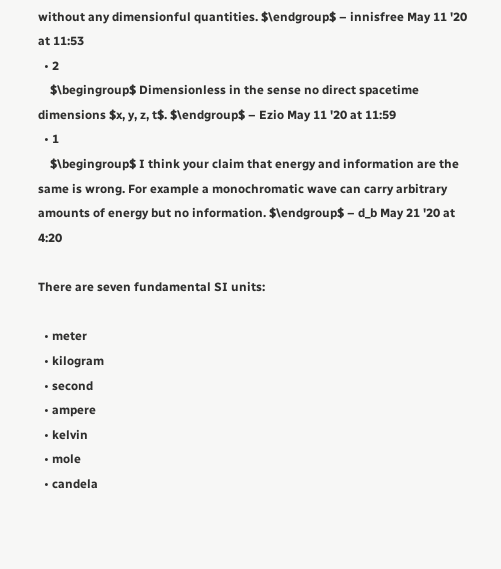without any dimensionful quantities. $\endgroup$ – innisfree May 11 '20 at 11:53
  • 2
    $\begingroup$ Dimensionless in the sense no direct spacetime dimensions $x, y, z, t$. $\endgroup$ – Ezio May 11 '20 at 11:59
  • 1
    $\begingroup$ I think your claim that energy and information are the same is wrong. For example a monochromatic wave can carry arbitrary amounts of energy but no information. $\endgroup$ – d_b May 21 '20 at 4:20

There are seven fundamental SI units:

  • meter
  • kilogram
  • second
  • ampere
  • kelvin
  • mole
  • candela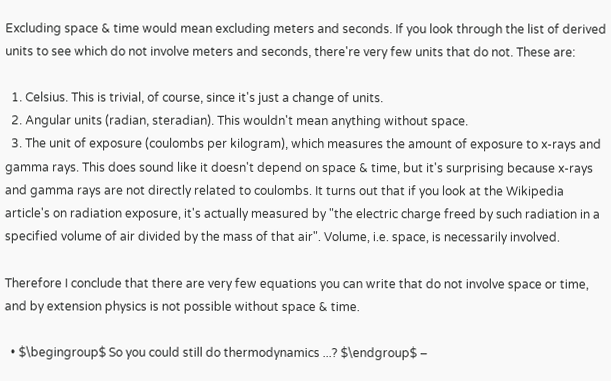Excluding space & time would mean excluding meters and seconds. If you look through the list of derived units to see which do not involve meters and seconds, there're very few units that do not. These are:

  1. Celsius. This is trivial, of course, since it's just a change of units.
  2. Angular units (radian, steradian). This wouldn't mean anything without space.
  3. The unit of exposure (coulombs per kilogram), which measures the amount of exposure to x-rays and gamma rays. This does sound like it doesn't depend on space & time, but it's surprising because x-rays and gamma rays are not directly related to coulombs. It turns out that if you look at the Wikipedia article's on radiation exposure, it's actually measured by "the electric charge freed by such radiation in a specified volume of air divided by the mass of that air". Volume, i.e. space, is necessarily involved.

Therefore I conclude that there are very few equations you can write that do not involve space or time, and by extension physics is not possible without space & time.

  • $\begingroup$ So you could still do thermodynamics ...? $\endgroup$ –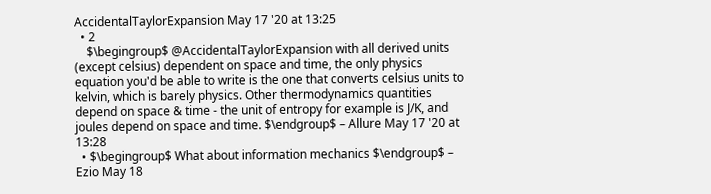AccidentalTaylorExpansion May 17 '20 at 13:25
  • 2
    $\begingroup$ @AccidentalTaylorExpansion with all derived units (except celsius) dependent on space and time, the only physics equation you'd be able to write is the one that converts celsius units to kelvin, which is barely physics. Other thermodynamics quantities depend on space & time - the unit of entropy for example is J/K, and joules depend on space and time. $\endgroup$ – Allure May 17 '20 at 13:28
  • $\begingroup$ What about information mechanics $\endgroup$ – Ezio May 18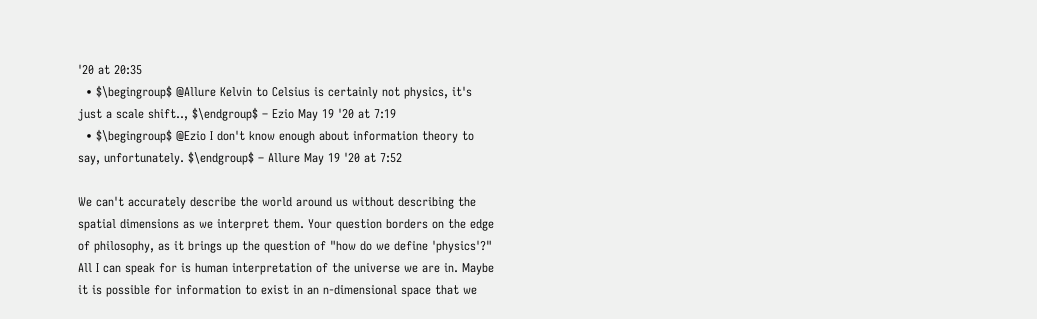'20 at 20:35
  • $\begingroup$ @Allure Kelvin to Celsius is certainly not physics, it's just a scale shift.., $\endgroup$ – Ezio May 19 '20 at 7:19
  • $\begingroup$ @Ezio I don't know enough about information theory to say, unfortunately. $\endgroup$ – Allure May 19 '20 at 7:52

We can't accurately describe the world around us without describing the spatial dimensions as we interpret them. Your question borders on the edge of philosophy, as it brings up the question of "how do we define 'physics'?" All I can speak for is human interpretation of the universe we are in. Maybe it is possible for information to exist in an n-dimensional space that we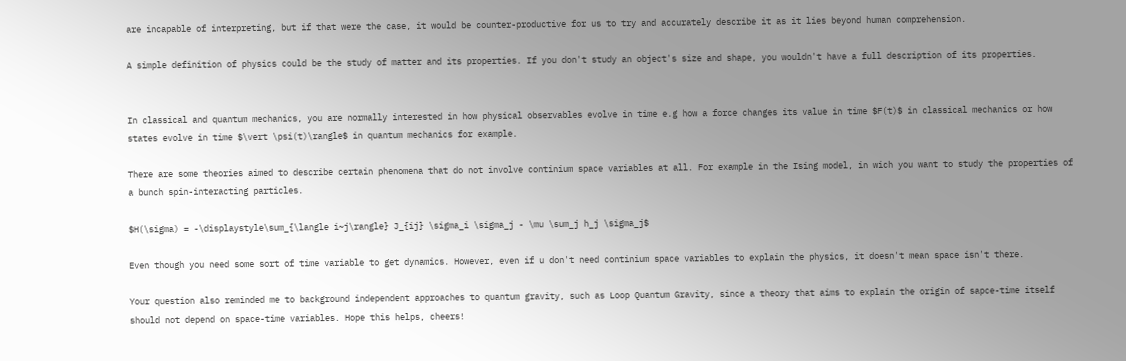are incapable of interpreting, but if that were the case, it would be counter-productive for us to try and accurately describe it as it lies beyond human comprehension.

A simple definition of physics could be the study of matter and its properties. If you don't study an object's size and shape, you wouldn't have a full description of its properties.


In classical and quantum mechanics, you are normally interested in how physical observables evolve in time e.g how a force changes its value in time $F(t)$ in classical mechanics or how states evolve in time $\vert \psi(t)\rangle$ in quantum mechanics for example.

There are some theories aimed to describe certain phenomena that do not involve continium space variables at all. For example in the Ising model, in wich you want to study the properties of a bunch spin-interacting particles.

$H(\sigma) = -\displaystyle\sum_{\langle i~j\rangle} J_{ij} \sigma_i \sigma_j - \mu \sum_j h_j \sigma_j$

Even though you need some sort of time variable to get dynamics. However, even if u don't need continium space variables to explain the physics, it doesn't mean space isn't there.

Your question also reminded me to background independent approaches to quantum gravity, such as Loop Quantum Gravity, since a theory that aims to explain the origin of sapce-time itself should not depend on space-time variables. Hope this helps, cheers!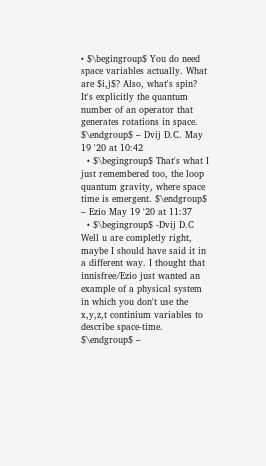• $\begingroup$ You do need space variables actually. What are $i,j$? Also, what's spin? It's explicitly the quantum number of an operator that generates rotations in space. $\endgroup$ – Dvij D.C. May 19 '20 at 10:42
  • $\begingroup$ That's what I just remembered too, the loop quantum gravity, where space time is emergent. $\endgroup$ – Ezio May 19 '20 at 11:37
  • $\begingroup$ -Dvij D.C Well u are completly right, maybe I should have said it in a different way. I thought that innisfree/Ezio just wanted an example of a physical system in which you don't use the x,y,z,t continium variables to describe space-time. $\endgroup$ –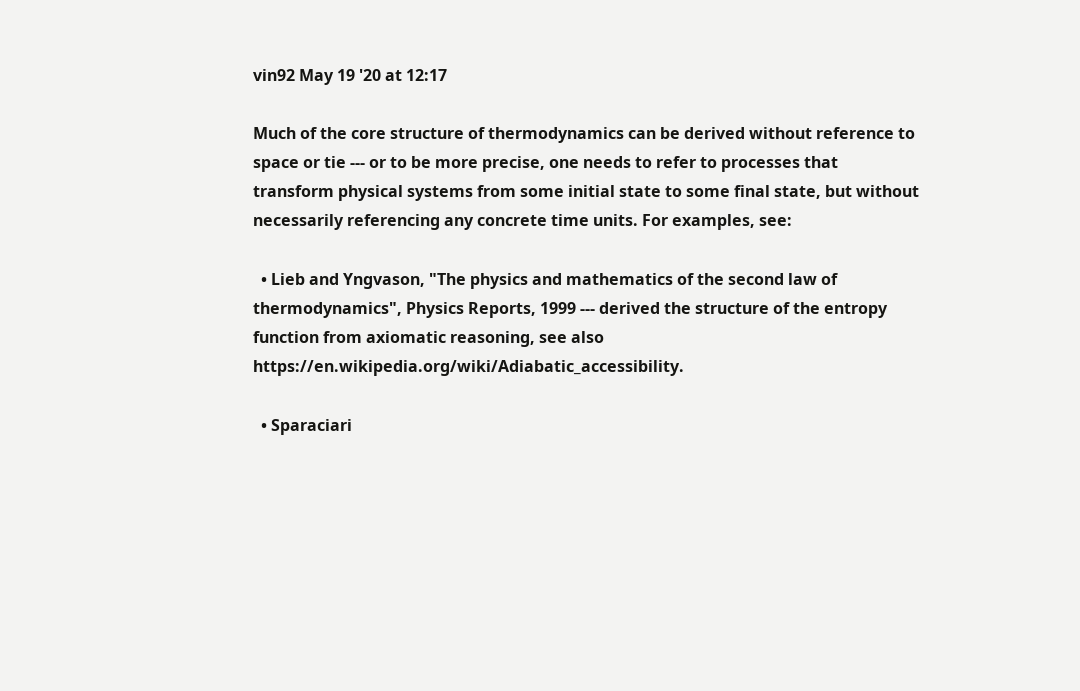vin92 May 19 '20 at 12:17

Much of the core structure of thermodynamics can be derived without reference to space or tie --- or to be more precise, one needs to refer to processes that transform physical systems from some initial state to some final state, but without necessarily referencing any concrete time units. For examples, see:

  • Lieb and Yngvason, "The physics and mathematics of the second law of thermodynamics", Physics Reports, 1999 --- derived the structure of the entropy function from axiomatic reasoning, see also https://en.wikipedia.org/wiki/Adiabatic_accessibility.

  • Sparaciari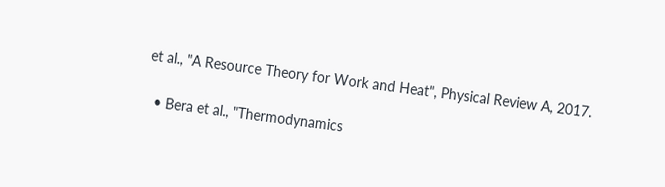et al., "A Resource Theory for Work and Heat", Physical Review A, 2017.

  • Bera et al., "Thermodynamics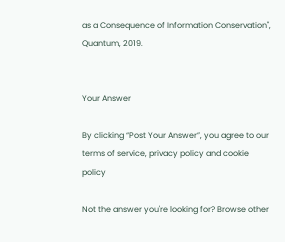as a Consequence of Information Conservation", Quantum, 2019.


Your Answer

By clicking “Post Your Answer”, you agree to our terms of service, privacy policy and cookie policy

Not the answer you're looking for? Browse other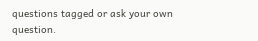questions tagged or ask your own question.